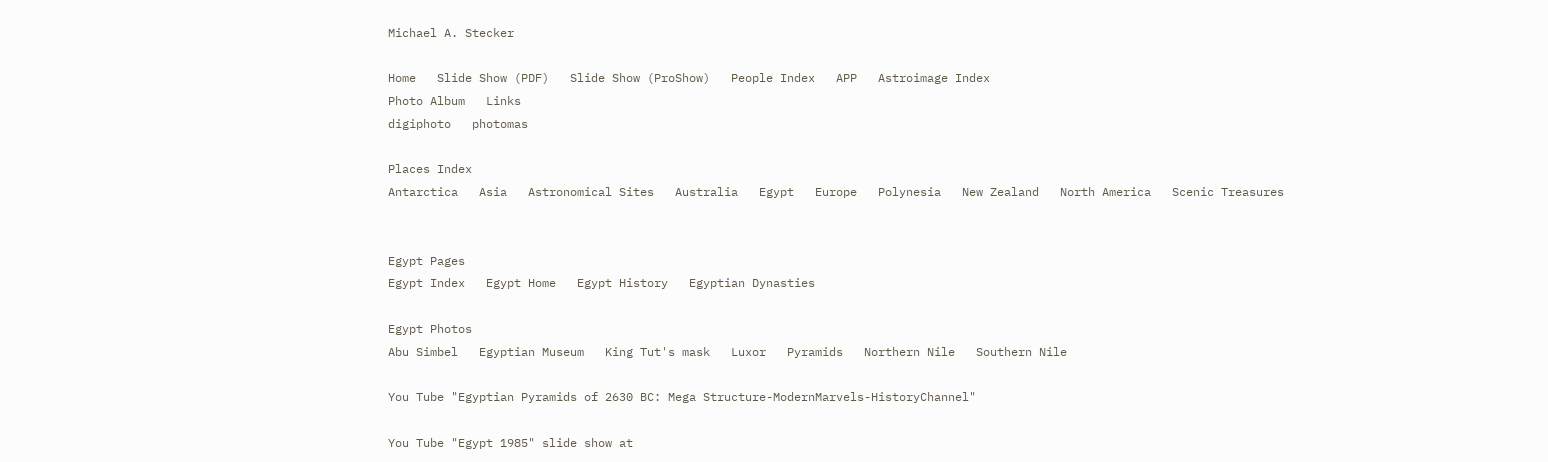Michael A. Stecker

Home   Slide Show (PDF)   Slide Show (ProShow)   People Index   APP   Astroimage Index
Photo Album   Links
digiphoto   photomas

Places Index
Antarctica   Asia   Astronomical Sites   Australia   Egypt   Europe   Polynesia   New Zealand   North America   Scenic Treasures


Egypt Pages
Egypt Index   Egypt Home   Egypt History   Egyptian Dynasties

Egypt Photos
Abu Simbel   Egyptian Museum   King Tut's mask   Luxor   Pyramids   Northern Nile   Southern Nile

You Tube "Egyptian Pyramids of 2630 BC: Mega Structure-ModernMarvels-HistoryChannel"

You Tube "Egypt 1985" slide show at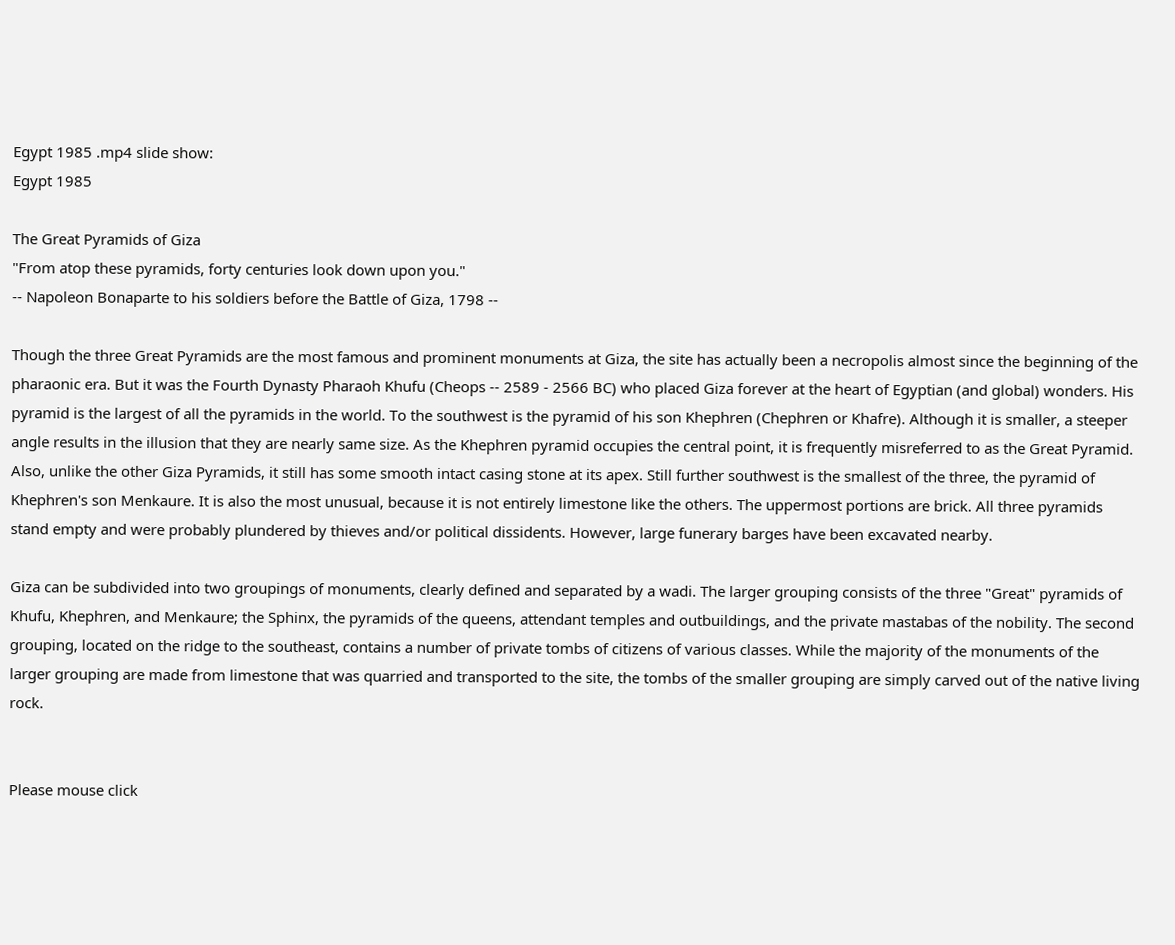Egypt 1985 .mp4 slide show:
Egypt 1985

The Great Pyramids of Giza
"From atop these pyramids, forty centuries look down upon you."
-- Napoleon Bonaparte to his soldiers before the Battle of Giza, 1798 --

Though the three Great Pyramids are the most famous and prominent monuments at Giza, the site has actually been a necropolis almost since the beginning of the pharaonic era. But it was the Fourth Dynasty Pharaoh Khufu (Cheops -- 2589 - 2566 BC) who placed Giza forever at the heart of Egyptian (and global) wonders. His pyramid is the largest of all the pyramids in the world. To the southwest is the pyramid of his son Khephren (Chephren or Khafre). Although it is smaller, a steeper angle results in the illusion that they are nearly same size. As the Khephren pyramid occupies the central point, it is frequently misreferred to as the Great Pyramid. Also, unlike the other Giza Pyramids, it still has some smooth intact casing stone at its apex. Still further southwest is the smallest of the three, the pyramid of Khephren's son Menkaure. It is also the most unusual, because it is not entirely limestone like the others. The uppermost portions are brick. All three pyramids stand empty and were probably plundered by thieves and/or political dissidents. However, large funerary barges have been excavated nearby.

Giza can be subdivided into two groupings of monuments, clearly defined and separated by a wadi. The larger grouping consists of the three "Great" pyramids of Khufu, Khephren, and Menkaure; the Sphinx, the pyramids of the queens, attendant temples and outbuildings, and the private mastabas of the nobility. The second grouping, located on the ridge to the southeast, contains a number of private tombs of citizens of various classes. While the majority of the monuments of the larger grouping are made from limestone that was quarried and transported to the site, the tombs of the smaller grouping are simply carved out of the native living rock.


Please mouse click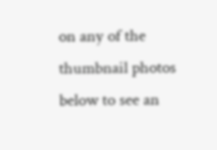on any of the thumbnail photos below to see an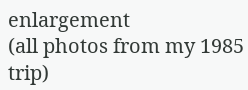enlargement
(all photos from my 1985 trip)